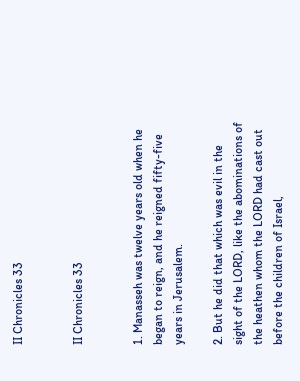II Chronicles 33


II Chronicles 33


1. Manasseh was twelve years old when he began to reign, and he reigned fifty-five years in Jerusalem.

2. But he did that which was evil in the sight of the LORD, like the abominations of the heathen whom the LORD had cast out before the children of Israel,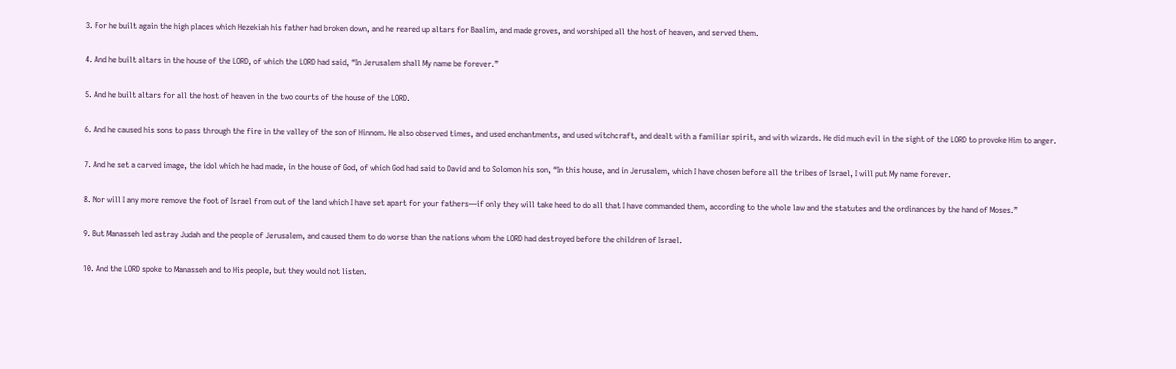3. For he built again the high places which Hezekiah his father had broken down, and he reared up altars for Baalim, and made groves, and worshiped all the host of heaven, and served them.

4. And he built altars in the house of the LORD, of which the LORD had said, “In Jerusalem shall My name be forever.”

5. And he built altars for all the host of heaven in the two courts of the house of the LORD.

6. And he caused his sons to pass through the fire in the valley of the son of Hinnom. He also observed times, and used enchantments, and used witchcraft, and dealt with a familiar spirit, and with wizards. He did much evil in the sight of the LORD to provoke Him to anger.

7. And he set a carved image, the idol which he had made, in the house of God, of which God had said to David and to Solomon his son, “In this house, and in Jerusalem, which I have chosen before all the tribes of Israel, I will put My name forever.

8. Nor will I any more remove the foot of Israel from out of the land which I have set apart for your fathers—if only they will take heed to do all that I have commanded them, according to the whole law and the statutes and the ordinances by the hand of Moses.”

9. But Manasseh led astray Judah and the people of Jerusalem, and caused them to do worse than the nations whom the LORD had destroyed before the children of Israel.

10. And the LORD spoke to Manasseh and to His people, but they would not listen.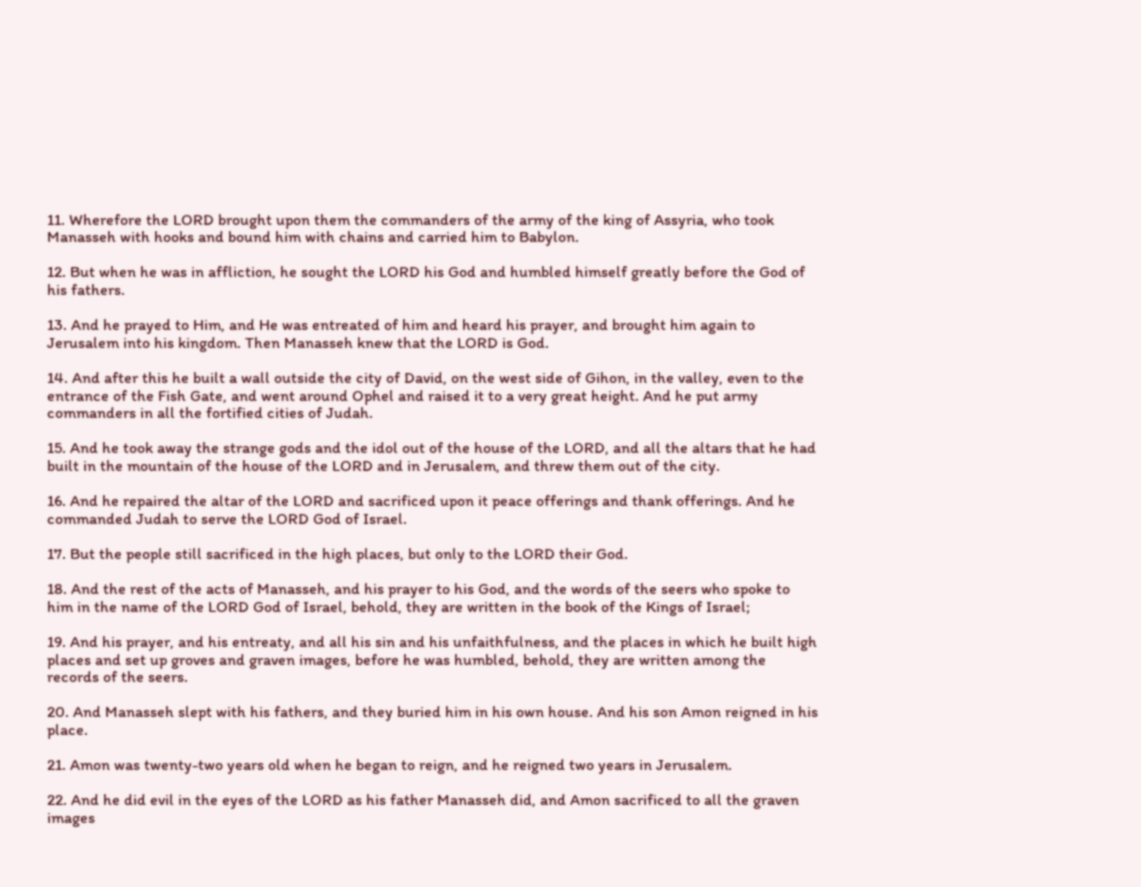11. Wherefore the LORD brought upon them the commanders of the army of the king of Assyria, who took Manasseh with hooks and bound him with chains and carried him to Babylon.

12. But when he was in affliction, he sought the LORD his God and humbled himself greatly before the God of his fathers.

13. And he prayed to Him, and He was entreated of him and heard his prayer, and brought him again to Jerusalem into his kingdom. Then Manasseh knew that the LORD is God.

14. And after this he built a wall outside the city of David, on the west side of Gihon, in the valley, even to the entrance of the Fish Gate, and went around Ophel and raised it to a very great height. And he put army commanders in all the fortified cities of Judah.

15. And he took away the strange gods and the idol out of the house of the LORD, and all the altars that he had built in the mountain of the house of the LORD and in Jerusalem, and threw them out of the city.

16. And he repaired the altar of the LORD and sacrificed upon it peace offerings and thank offerings. And he commanded Judah to serve the LORD God of Israel.

17. But the people still sacrificed in the high places, but only to the LORD their God.

18. And the rest of the acts of Manasseh, and his prayer to his God, and the words of the seers who spoke to him in the name of the LORD God of Israel, behold, they are written in the book of the Kings of Israel;

19. And his prayer, and his entreaty, and all his sin and his unfaithfulness, and the places in which he built high places and set up groves and graven images, before he was humbled, behold, they are written among the records of the seers.

20. And Manasseh slept with his fathers, and they buried him in his own house. And his son Amon reigned in his place.

21. Amon was twenty-two years old when he began to reign, and he reigned two years in Jerusalem.

22. And he did evil in the eyes of the LORD as his father Manasseh did, and Amon sacrificed to all the graven images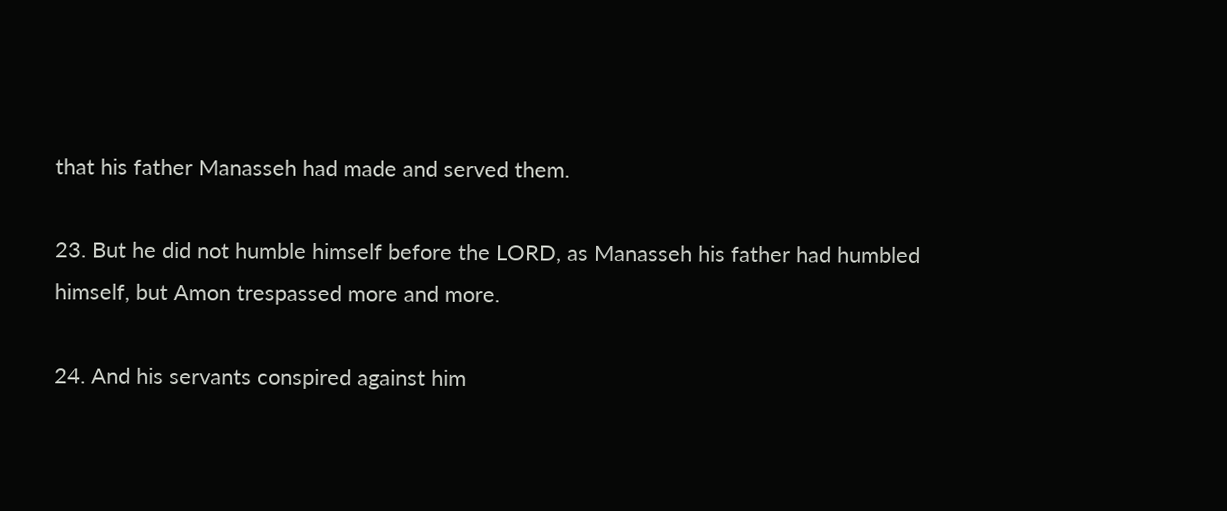that his father Manasseh had made and served them.

23. But he did not humble himself before the LORD, as Manasseh his father had humbled himself, but Amon trespassed more and more.

24. And his servants conspired against him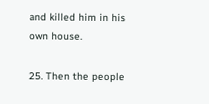and killed him in his own house.

25. Then the people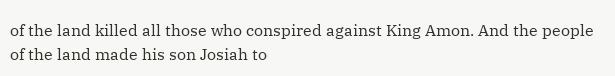of the land killed all those who conspired against King Amon. And the people of the land made his son Josiah to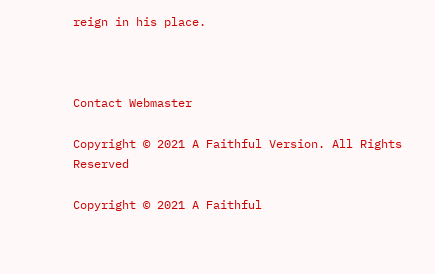reign in his place.



Contact Webmaster

Copyright © 2021 A Faithful Version. All Rights Reserved

Copyright © 2021 A Faithful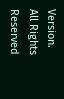Version. All Rights Reserved